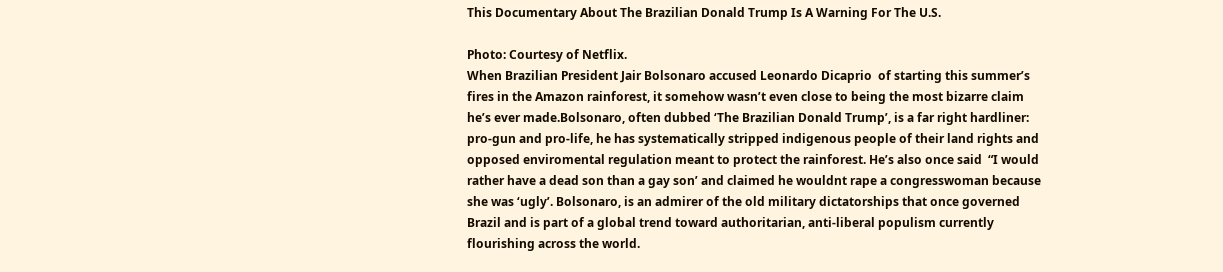This Documentary About The Brazilian Donald Trump Is A Warning For The U.S.

Photo: Courtesy of Netflix.
When Brazilian President Jair Bolsonaro accused Leonardo Dicaprio  of starting this summer’s fires in the Amazon rainforest, it somehow wasn’t even close to being the most bizarre claim he’s ever made.Bolsonaro, often dubbed ‘The Brazilian Donald Trump’, is a far right hardliner: pro-gun and pro-life, he has systematically stripped indigenous people of their land rights and opposed enviromental regulation meant to protect the rainforest. He’s also once said  “I would rather have a dead son than a gay son’ and claimed he wouldnt rape a congresswoman because she was ‘ugly’. Bolsonaro, is an admirer of the old military dictatorships that once governed Brazil and is part of a global trend toward authoritarian, anti-liberal populism currently flourishing across the world.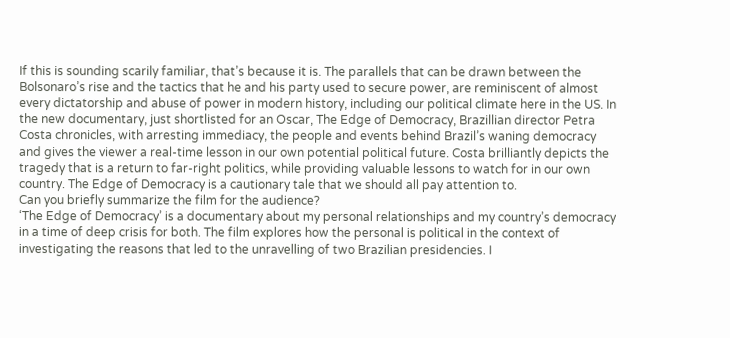If this is sounding scarily familiar, that’s because it is. The parallels that can be drawn between the Bolsonaro’s rise and the tactics that he and his party used to secure power, are reminiscent of almost every dictatorship and abuse of power in modern history, including our political climate here in the US. In the new documentary, just shortlisted for an Oscar, The Edge of Democracy, Brazillian director Petra Costa chronicles, with arresting immediacy, the people and events behind Brazil’s waning democracy and gives the viewer a real-time lesson in our own potential political future. Costa brilliantly depicts the tragedy that is a return to far-right politics, while providing valuable lessons to watch for in our own country. The Edge of Democracy is a cautionary tale that we should all pay attention to.
Can you briefly summarize the film for the audience?
‘The Edge of Democracy’ is a documentary about my personal relationships and my country’s democracy in a time of deep crisis for both. The film explores how the personal is political in the context of investigating the reasons that led to the unravelling of two Brazilian presidencies. I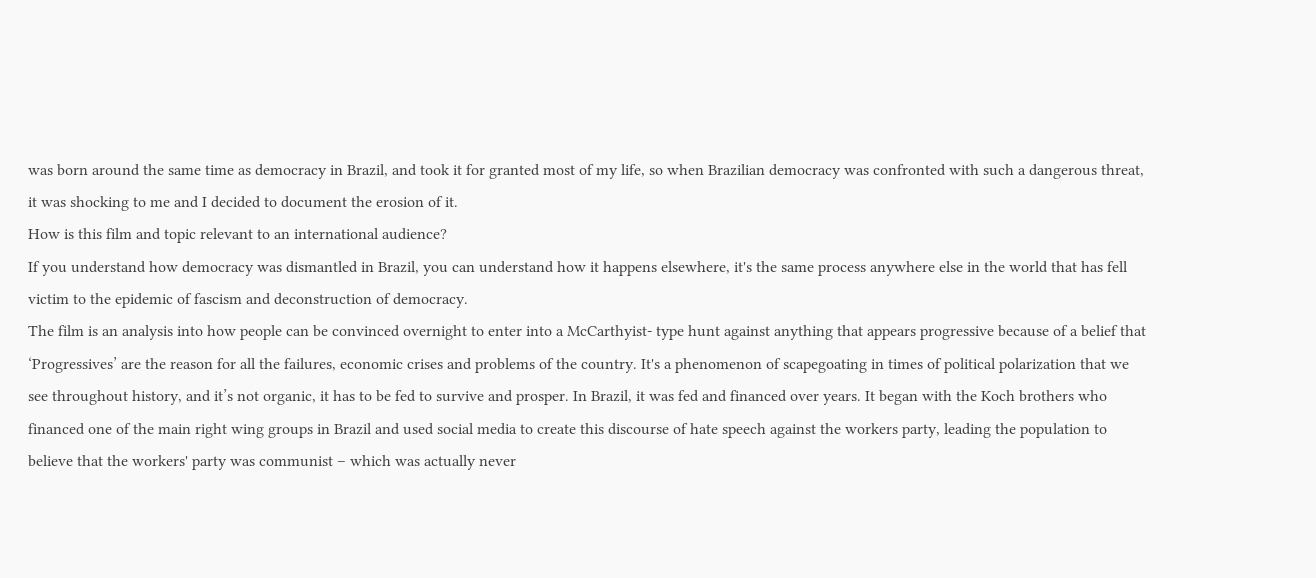was born around the same time as democracy in Brazil, and took it for granted most of my life, so when Brazilian democracy was confronted with such a dangerous threat, it was shocking to me and I decided to document the erosion of it.
How is this film and topic relevant to an international audience?
If you understand how democracy was dismantled in Brazil, you can understand how it happens elsewhere, it's the same process anywhere else in the world that has fell victim to the epidemic of fascism and deconstruction of democracy.
The film is an analysis into how people can be convinced overnight to enter into a McCarthyist- type hunt against anything that appears progressive because of a belief that ‘Progressives’ are the reason for all the failures, economic crises and problems of the country. It's a phenomenon of scapegoating in times of political polarization that we see throughout history, and it’s not organic, it has to be fed to survive and prosper. In Brazil, it was fed and financed over years. It began with the Koch brothers who financed one of the main right wing groups in Brazil and used social media to create this discourse of hate speech against the workers party, leading the population to believe that the workers' party was communist – which was actually never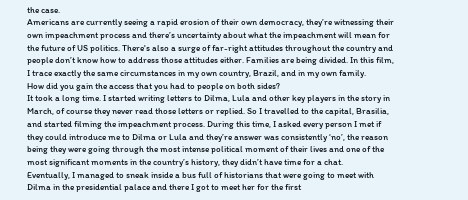the case.
Americans are currently seeing a rapid erosion of their own democracy, they’re witnessing their own impeachment process and there’s uncertainty about what the impeachment will mean for the future of US politics. There's also a surge of far-right attitudes throughout the country and people don’t know how to address those attitudes either. Families are being divided. In this film, I trace exactly the same circumstances in my own country, Brazil, and in my own family.
How did you gain the access that you had to people on both sides?
It took a long time. I started writing letters to Dilma, Lula and other key players in the story in March, of course they never read those letters or replied. So I travelled to the capital, Brasilia, and started filming the impeachment process. During this time, I asked every person I met if they could introduce me to Dilma or Lula and they’re answer was consistently ‘no’, the reason being they were going through the most intense political moment of their lives and one of the most significant moments in the country’s history, they didn’t have time for a chat.
Eventually, I managed to sneak inside a bus full of historians that were going to meet with Dilma in the presidential palace and there I got to meet her for the first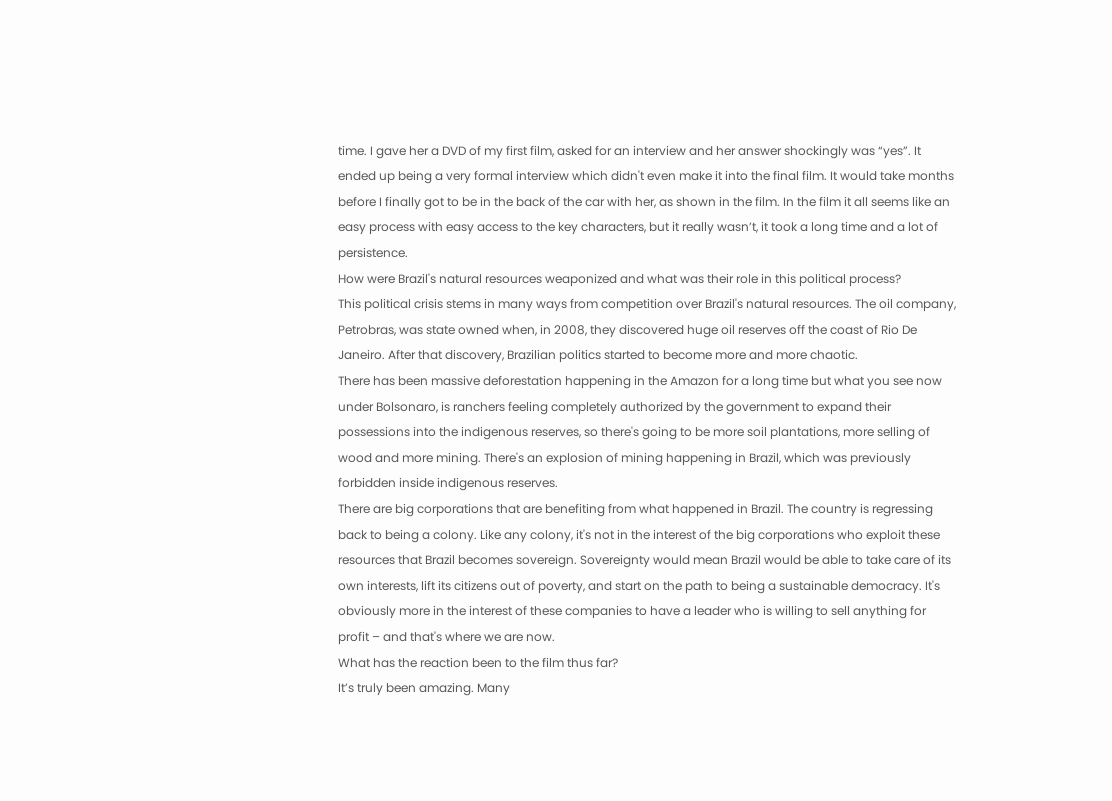time. I gave her a DVD of my first film, asked for an interview and her answer shockingly was “yes”. It ended up being a very formal interview which didn't even make it into the final film. It would take months before I finally got to be in the back of the car with her, as shown in the film. In the film it all seems like an easy process with easy access to the key characters, but it really wasn’t, it took a long time and a lot of persistence.
How were Brazil's natural resources weaponized and what was their role in this political process?
This political crisis stems in many ways from competition over Brazil's natural resources. The oil company, Petrobras, was state owned when, in 2008, they discovered huge oil reserves off the coast of Rio De Janeiro. After that discovery, Brazilian politics started to become more and more chaotic.
There has been massive deforestation happening in the Amazon for a long time but what you see now under Bolsonaro, is ranchers feeling completely authorized by the government to expand their possessions into the indigenous reserves, so there's going to be more soil plantations, more selling of wood and more mining. There's an explosion of mining happening in Brazil, which was previously forbidden inside indigenous reserves.
There are big corporations that are benefiting from what happened in Brazil. The country is regressing back to being a colony. Like any colony, it's not in the interest of the big corporations who exploit these resources that Brazil becomes sovereign. Sovereignty would mean Brazil would be able to take care of its own interests, lift its citizens out of poverty, and start on the path to being a sustainable democracy. It's obviously more in the interest of these companies to have a leader who is willing to sell anything for profit – and that's where we are now.
What has the reaction been to the film thus far?
It’s truly been amazing. Many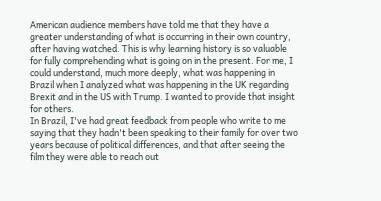American audience members have told me that they have a greater understanding of what is occurring in their own country, after having watched. This is why learning history is so valuable for fully comprehending what is going on in the present. For me, I could understand, much more deeply, what was happening in Brazil when I analyzed what was happening in the UK regarding Brexit and in the US with Trump. I wanted to provide that insight for others.
In Brazil, I've had great feedback from people who write to me saying that they hadn't been speaking to their family for over two years because of political differences, and that after seeing the film they were able to reach out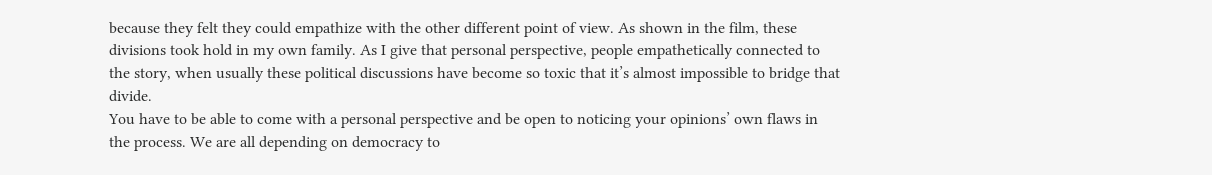because they felt they could empathize with the other different point of view. As shown in the film, these divisions took hold in my own family. As I give that personal perspective, people empathetically connected to the story, when usually these political discussions have become so toxic that it’s almost impossible to bridge that divide.
You have to be able to come with a personal perspective and be open to noticing your opinions’ own flaws in the process. We are all depending on democracy to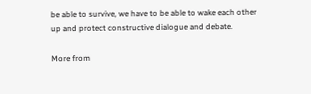be able to survive, we have to be able to wake each other up and protect constructive dialogue and debate.

More from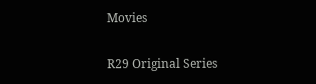Movies

R29 Original Series